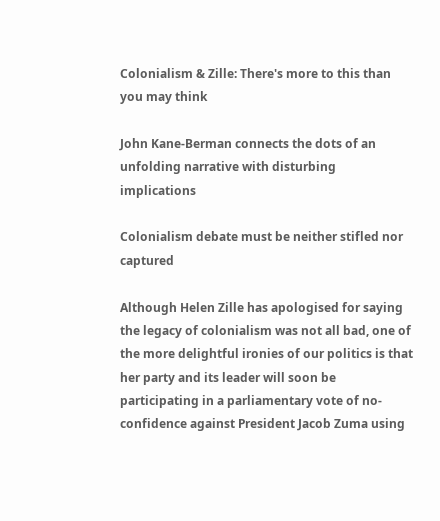Colonialism & Zille: There's more to this than you may think

John Kane-Berman connects the dots of an unfolding narrative with disturbing implications

Colonialism debate must be neither stifled nor captured

Although Helen Zille has apologised for saying the legacy of colonialism was not all bad, one of the more delightful ironies of our politics is that her party and its leader will soon be participating in a parliamentary vote of no-confidence against President Jacob Zuma using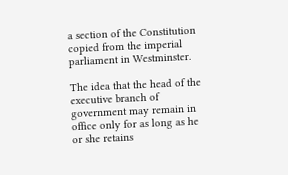a section of the Constitution copied from the imperial parliament in Westminster.

The idea that the head of the executive branch of government may remain in office only for as long as he or she retains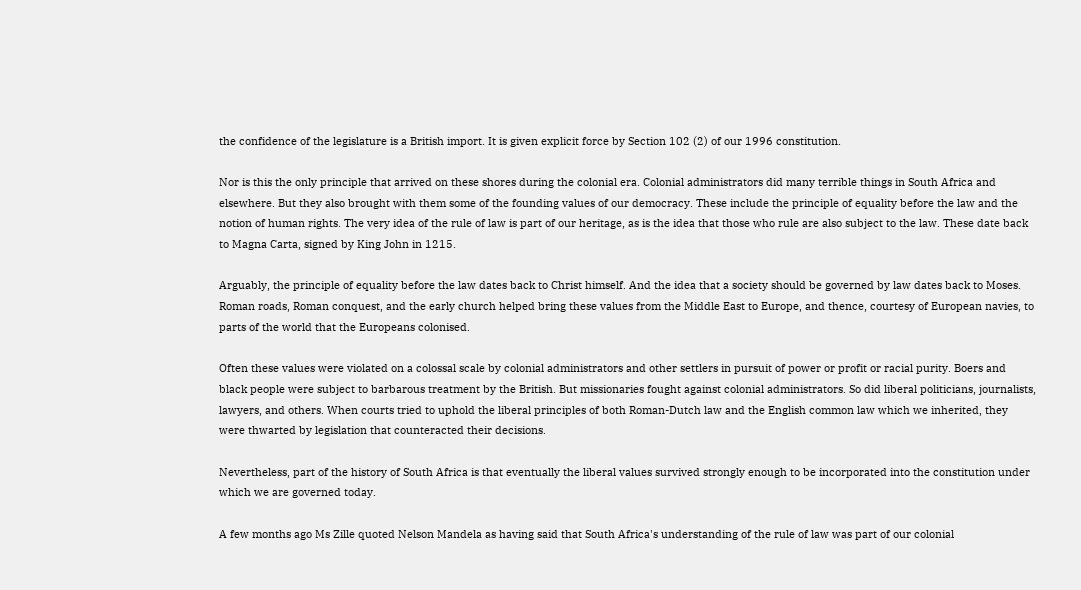the confidence of the legislature is a British import. It is given explicit force by Section 102 (2) of our 1996 constitution.

Nor is this the only principle that arrived on these shores during the colonial era. Colonial administrators did many terrible things in South Africa and elsewhere. But they also brought with them some of the founding values of our democracy. These include the principle of equality before the law and the notion of human rights. The very idea of the rule of law is part of our heritage, as is the idea that those who rule are also subject to the law. These date back to Magna Carta, signed by King John in 1215.

Arguably, the principle of equality before the law dates back to Christ himself. And the idea that a society should be governed by law dates back to Moses. Roman roads, Roman conquest, and the early church helped bring these values from the Middle East to Europe, and thence, courtesy of European navies, to parts of the world that the Europeans colonised.

Often these values were violated on a colossal scale by colonial administrators and other settlers in pursuit of power or profit or racial purity. Boers and black people were subject to barbarous treatment by the British. But missionaries fought against colonial administrators. So did liberal politicians, journalists, lawyers, and others. When courts tried to uphold the liberal principles of both Roman-Dutch law and the English common law which we inherited, they were thwarted by legislation that counteracted their decisions.

Nevertheless, part of the history of South Africa is that eventually the liberal values survived strongly enough to be incorporated into the constitution under which we are governed today.

A few months ago Ms Zille quoted Nelson Mandela as having said that South Africa's understanding of the rule of law was part of our colonial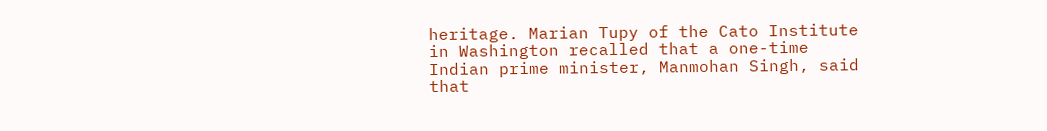heritage. Marian Tupy of the Cato Institute in Washington recalled that a one-time Indian prime minister, Manmohan Singh, said that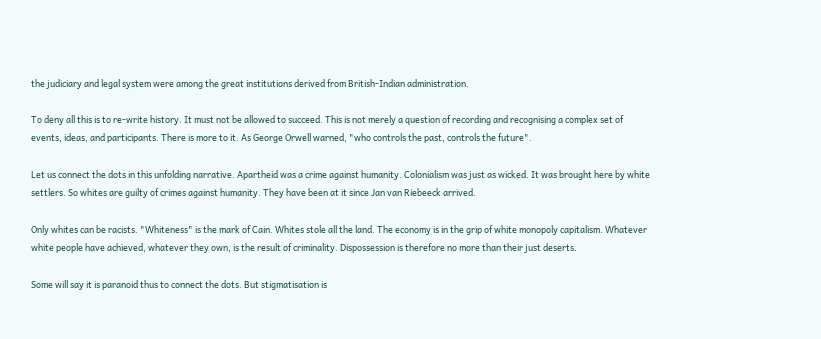the judiciary and legal system were among the great institutions derived from British-Indian administration.

To deny all this is to re-write history. It must not be allowed to succeed. This is not merely a question of recording and recognising a complex set of events, ideas, and participants. There is more to it. As George Orwell warned, "who controls the past, controls the future".

Let us connect the dots in this unfolding narrative. Apartheid was a crime against humanity. Colonialism was just as wicked. It was brought here by white settlers. So whites are guilty of crimes against humanity. They have been at it since Jan van Riebeeck arrived.

Only whites can be racists. "Whiteness" is the mark of Cain. Whites stole all the land. The economy is in the grip of white monopoly capitalism. Whatever white people have achieved, whatever they own, is the result of criminality. Dispossession is therefore no more than their just deserts.

Some will say it is paranoid thus to connect the dots. But stigmatisation is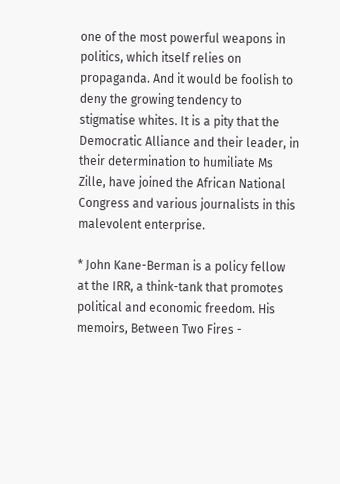one of the most powerful weapons in politics, which itself relies on propaganda. And it would be foolish to deny the growing tendency to stigmatise whites. It is a pity that the Democratic Alliance and their leader, in their determination to humiliate Ms Zille, have joined the African National Congress and various journalists in this malevolent enterprise.

* John Kane-Berman is a policy fellow at the IRR, a think-tank that promotes political and economic freedom. His memoirs, Between Two Fires -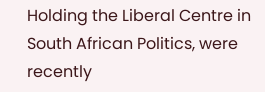Holding the Liberal Centre in South African Politics, were recently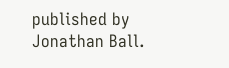published by Jonathan Ball.